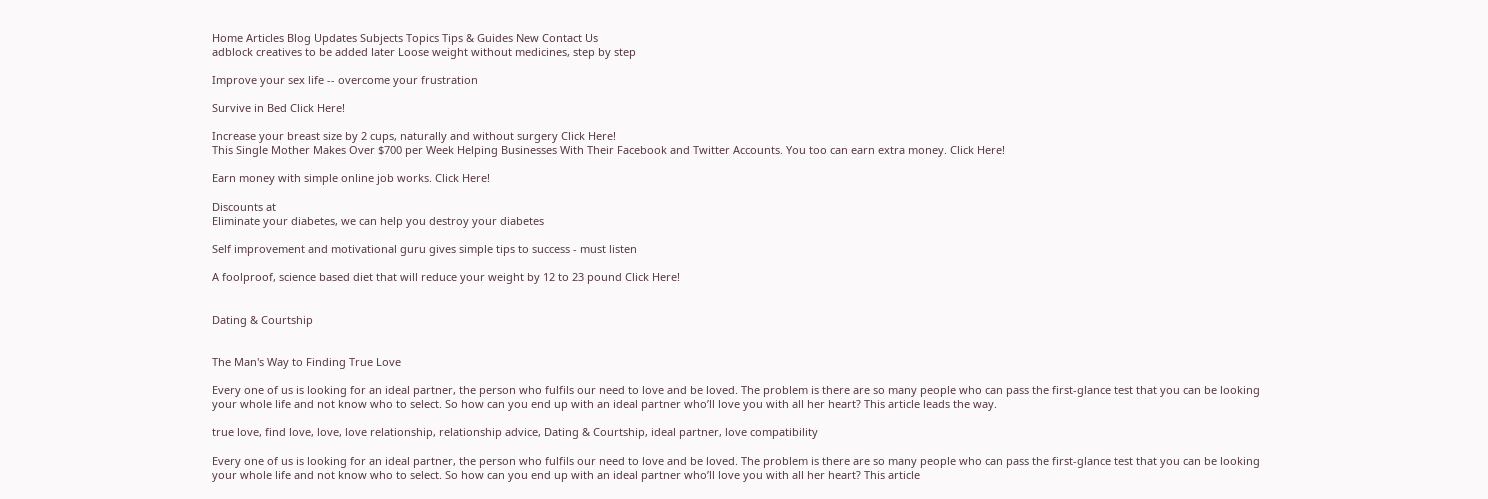Home Articles Blog Updates Subjects Topics Tips & Guides New Contact Us
adblock creatives to be added later Loose weight without medicines, step by step

Improve your sex life -- overcome your frustration

Survive in Bed Click Here!

Increase your breast size by 2 cups, naturally and without surgery Click Here!
This Single Mother Makes Over $700 per Week Helping Businesses With Their Facebook and Twitter Accounts. You too can earn extra money. Click Here!

Earn money with simple online job works. Click Here!

Discounts at
Eliminate your diabetes, we can help you destroy your diabetes

Self improvement and motivational guru gives simple tips to success - must listen

A foolproof, science based diet that will reduce your weight by 12 to 23 pound Click Here!


Dating & Courtship


The Man's Way to Finding True Love

Every one of us is looking for an ideal partner, the person who fulfils our need to love and be loved. The problem is there are so many people who can pass the first-glance test that you can be looking your whole life and not know who to select. So how can you end up with an ideal partner who’ll love you with all her heart? This article leads the way.

true love, find love, love, love relationship, relationship advice, Dating & Courtship, ideal partner, love compatibility

Every one of us is looking for an ideal partner, the person who fulfils our need to love and be loved. The problem is there are so many people who can pass the first-glance test that you can be looking your whole life and not know who to select. So how can you end up with an ideal partner who’ll love you with all her heart? This article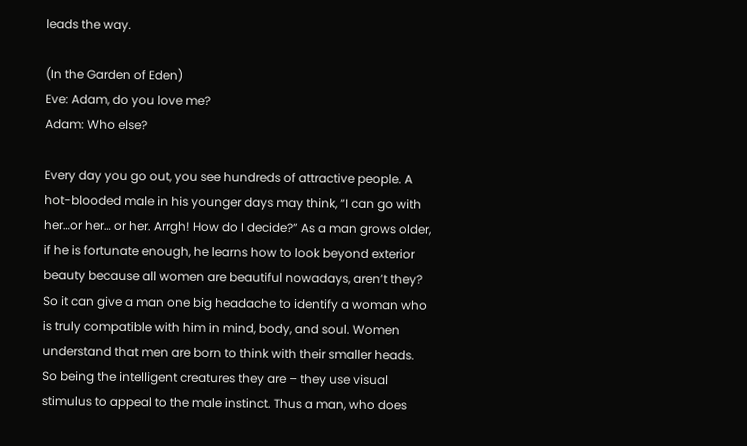leads the way.

(In the Garden of Eden)
Eve: Adam, do you love me?
Adam: Who else?

Every day you go out, you see hundreds of attractive people. A hot-blooded male in his younger days may think, “I can go with her…or her… or her. Arrgh! How do I decide?” As a man grows older, if he is fortunate enough, he learns how to look beyond exterior beauty because all women are beautiful nowadays, aren’t they? So it can give a man one big headache to identify a woman who is truly compatible with him in mind, body, and soul. Women understand that men are born to think with their smaller heads. So being the intelligent creatures they are – they use visual stimulus to appeal to the male instinct. Thus a man, who does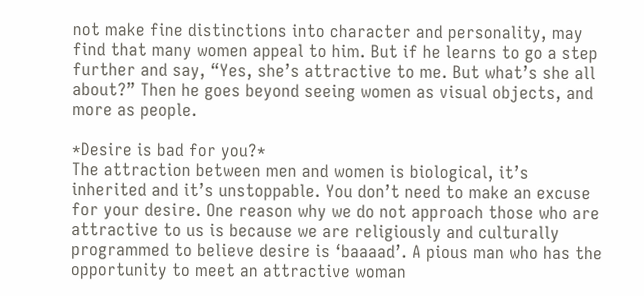not make fine distinctions into character and personality, may find that many women appeal to him. But if he learns to go a step further and say, “Yes, she’s attractive to me. But what’s she all about?” Then he goes beyond seeing women as visual objects, and more as people.

*Desire is bad for you?*
The attraction between men and women is biological, it’s inherited and it’s unstoppable. You don’t need to make an excuse for your desire. One reason why we do not approach those who are attractive to us is because we are religiously and culturally programmed to believe desire is ‘baaaad’. A pious man who has the opportunity to meet an attractive woman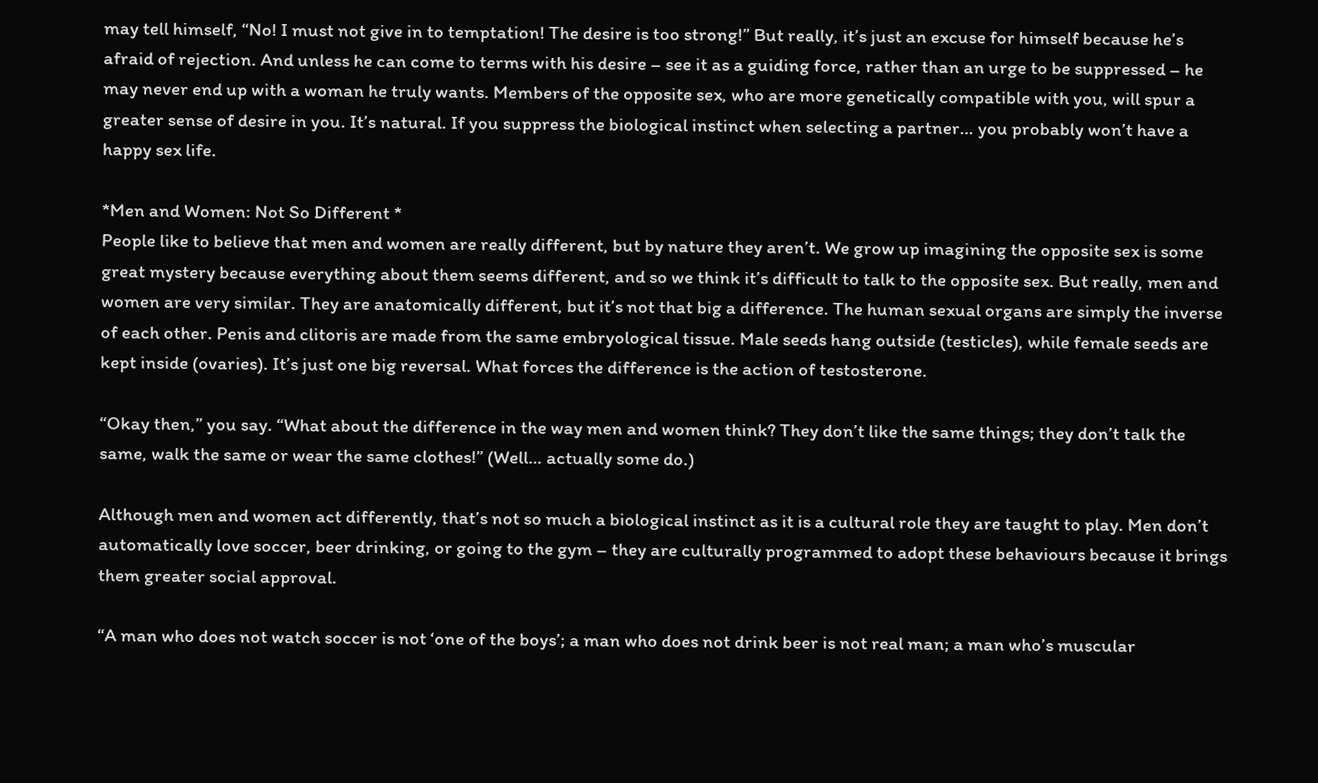may tell himself, “No! I must not give in to temptation! The desire is too strong!” But really, it’s just an excuse for himself because he’s afraid of rejection. And unless he can come to terms with his desire – see it as a guiding force, rather than an urge to be suppressed – he may never end up with a woman he truly wants. Members of the opposite sex, who are more genetically compatible with you, will spur a greater sense of desire in you. It’s natural. If you suppress the biological instinct when selecting a partner… you probably won’t have a happy sex life.

*Men and Women: Not So Different *
People like to believe that men and women are really different, but by nature they aren’t. We grow up imagining the opposite sex is some great mystery because everything about them seems different, and so we think it’s difficult to talk to the opposite sex. But really, men and women are very similar. They are anatomically different, but it’s not that big a difference. The human sexual organs are simply the inverse of each other. Penis and clitoris are made from the same embryological tissue. Male seeds hang outside (testicles), while female seeds are kept inside (ovaries). It’s just one big reversal. What forces the difference is the action of testosterone.

“Okay then,” you say. “What about the difference in the way men and women think? They don’t like the same things; they don’t talk the same, walk the same or wear the same clothes!” (Well… actually some do.)

Although men and women act differently, that’s not so much a biological instinct as it is a cultural role they are taught to play. Men don’t automatically love soccer, beer drinking, or going to the gym – they are culturally programmed to adopt these behaviours because it brings them greater social approval.

“A man who does not watch soccer is not ‘one of the boys’; a man who does not drink beer is not real man; a man who’s muscular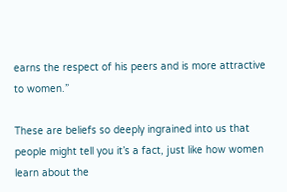earns the respect of his peers and is more attractive to women.”

These are beliefs so deeply ingrained into us that people might tell you it’s a fact, just like how women learn about the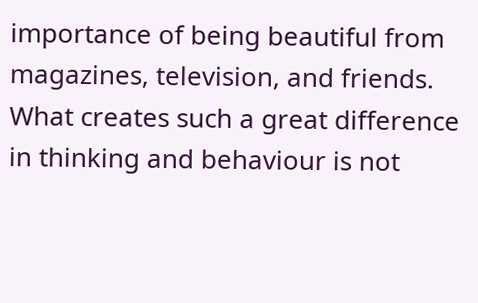importance of being beautiful from magazines, television, and friends. What creates such a great difference in thinking and behaviour is not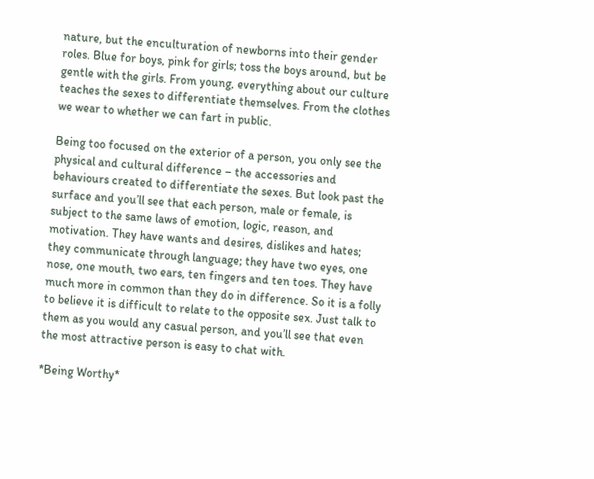nature, but the enculturation of newborns into their gender roles. Blue for boys, pink for girls; toss the boys around, but be gentle with the girls. From young, everything about our culture teaches the sexes to differentiate themselves. From the clothes we wear to whether we can fart in public.

Being too focused on the exterior of a person, you only see the physical and cultural difference – the accessories and behaviours created to differentiate the sexes. But look past the surface and you’ll see that each person, male or female, is subject to the same laws of emotion, logic, reason, and motivation. They have wants and desires, dislikes and hates; they communicate through language; they have two eyes, one nose, one mouth, two ears, ten fingers and ten toes. They have much more in common than they do in difference. So it is a folly to believe it is difficult to relate to the opposite sex. Just talk to them as you would any casual person, and you’ll see that even the most attractive person is easy to chat with.

*Being Worthy*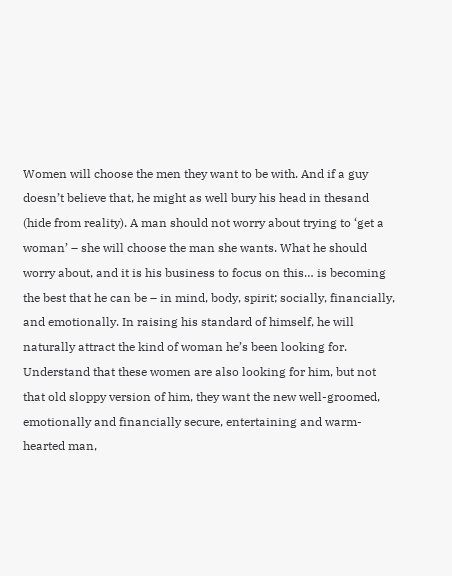Women will choose the men they want to be with. And if a guy doesn’t believe that, he might as well bury his head in thesand (hide from reality). A man should not worry about trying to ‘get a woman’ – she will choose the man she wants. What he should worry about, and it is his business to focus on this… is becoming the best that he can be – in mind, body, spirit; socially, financially, and emotionally. In raising his standard of himself, he will naturally attract the kind of woman he’s been looking for. Understand that these women are also looking for him, but not that old sloppy version of him, they want the new well-groomed, emotionally and financially secure, entertaining and warm-hearted man,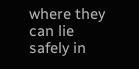where they can lie safely in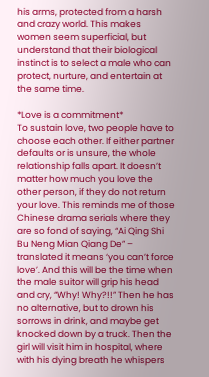his arms, protected from a harsh and crazy world. This makes women seem superficial, but understand that their biological instinct is to select a male who can protect, nurture, and entertain at the same time.

*Love is a commitment*
To sustain love, two people have to choose each other. If either partner defaults or is unsure, the whole relationship falls apart. It doesn’t matter how much you love the other person, if they do not return your love. This reminds me of those Chinese drama serials where they are so fond of saying, “Ai Qing Shi Bu Neng Mian Qiang De” – translated it means ‘you can’t force love’. And this will be the time when the male suitor will grip his head and cry, “Why! Why?!!” Then he has no alternative, but to drown his sorrows in drink, and maybe get knocked down by a truck. Then the girl will visit him in hospital, where with his dying breath he whispers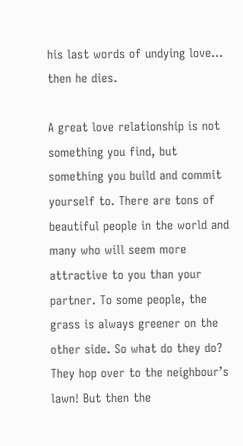his last words of undying love… then he dies.

A great love relationship is not something you find, but something you build and commit yourself to. There are tons of beautiful people in the world and many who will seem more attractive to you than your partner. To some people, the grass is always greener on the other side. So what do they do? They hop over to the neighbour’s lawn! But then the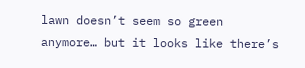lawn doesn’t seem so green anymore… but it looks like there’s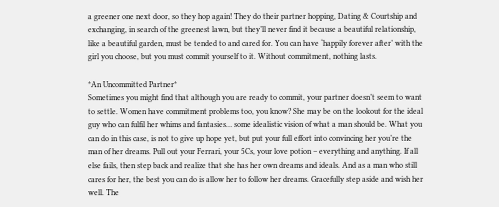a greener one next door, so they hop again! They do their partner hopping, Dating & Courtship and exchanging, in search of the greenest lawn, but they’ll never find it because a beautiful relationship, like a beautiful garden, must be tended to and cared for. You can have ‘happily forever after’ with the girl you choose, but you must commit yourself to it. Without commitment, nothing lasts.

*An Uncommitted Partner*
Sometimes you might find that although you are ready to commit, your partner doesn’t seem to want to settle. Women have commitment problems too, you know? She may be on the lookout for the ideal guy who can fulfil her whims and fantasies… some idealistic vision of what a man should be. What you can do in this case, is not to give up hope yet, but put your full effort into convincing her you’re the man of her dreams. Pull out your Ferrari, your 5Cs, your love potion – everything and anything. If all else fails, then step back and realize that she has her own dreams and ideals. And as a man who still cares for her, the best you can do is allow her to follow her dreams. Gracefully step aside and wish her well. The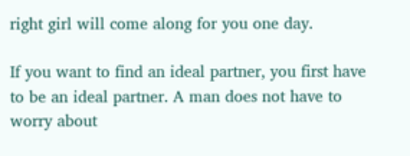right girl will come along for you one day.

If you want to find an ideal partner, you first have to be an ideal partner. A man does not have to worry about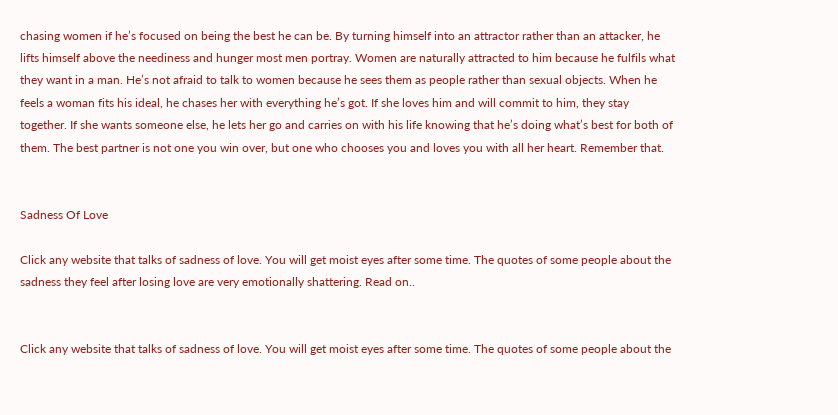chasing women if he’s focused on being the best he can be. By turning himself into an attractor rather than an attacker, he lifts himself above the neediness and hunger most men portray. Women are naturally attracted to him because he fulfils what they want in a man. He’s not afraid to talk to women because he sees them as people rather than sexual objects. When he feels a woman fits his ideal, he chases her with everything he’s got. If she loves him and will commit to him, they stay together. If she wants someone else, he lets her go and carries on with his life knowing that he’s doing what’s best for both of them. The best partner is not one you win over, but one who chooses you and loves you with all her heart. Remember that.


Sadness Of Love

Click any website that talks of sadness of love. You will get moist eyes after some time. The quotes of some people about the sadness they feel after losing love are very emotionally shattering. Read on..


Click any website that talks of sadness of love. You will get moist eyes after some time. The quotes of some people about the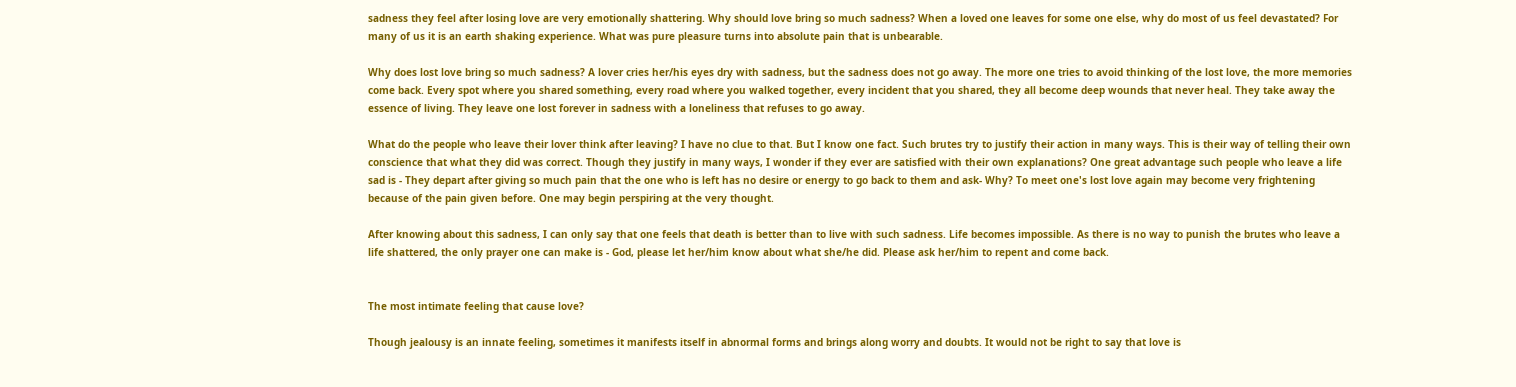sadness they feel after losing love are very emotionally shattering. Why should love bring so much sadness? When a loved one leaves for some one else, why do most of us feel devastated? For many of us it is an earth shaking experience. What was pure pleasure turns into absolute pain that is unbearable.

Why does lost love bring so much sadness? A lover cries her/his eyes dry with sadness, but the sadness does not go away. The more one tries to avoid thinking of the lost love, the more memories come back. Every spot where you shared something, every road where you walked together, every incident that you shared, they all become deep wounds that never heal. They take away the essence of living. They leave one lost forever in sadness with a loneliness that refuses to go away.

What do the people who leave their lover think after leaving? I have no clue to that. But I know one fact. Such brutes try to justify their action in many ways. This is their way of telling their own conscience that what they did was correct. Though they justify in many ways, I wonder if they ever are satisfied with their own explanations? One great advantage such people who leave a life sad is - They depart after giving so much pain that the one who is left has no desire or energy to go back to them and ask- Why? To meet one's lost love again may become very frightening because of the pain given before. One may begin perspiring at the very thought.

After knowing about this sadness, I can only say that one feels that death is better than to live with such sadness. Life becomes impossible. As there is no way to punish the brutes who leave a life shattered, the only prayer one can make is - God, please let her/him know about what she/he did. Please ask her/him to repent and come back.


The most intimate feeling that cause love?

Though jealousy is an innate feeling, sometimes it manifests itself in abnormal forms and brings along worry and doubts. It would not be right to say that love is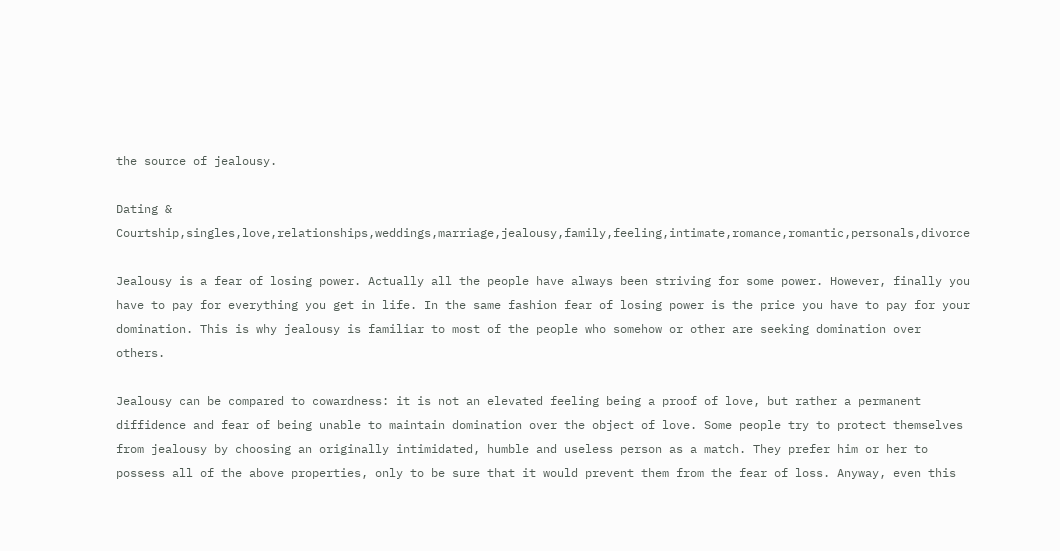the source of jealousy.

Dating & Courtship,singles,love,relationships,weddings,marriage,jealousy,family,feeling,intimate,romance,romantic,personals,divorce

Jealousy is a fear of losing power. Actually all the people have always been striving for some power. However, finally you have to pay for everything you get in life. In the same fashion fear of losing power is the price you have to pay for your domination. This is why jealousy is familiar to most of the people who somehow or other are seeking domination over others.

Jealousy can be compared to cowardness: it is not an elevated feeling being a proof of love, but rather a permanent diffidence and fear of being unable to maintain domination over the object of love. Some people try to protect themselves from jealousy by choosing an originally intimidated, humble and useless person as a match. They prefer him or her to possess all of the above properties, only to be sure that it would prevent them from the fear of loss. Anyway, even this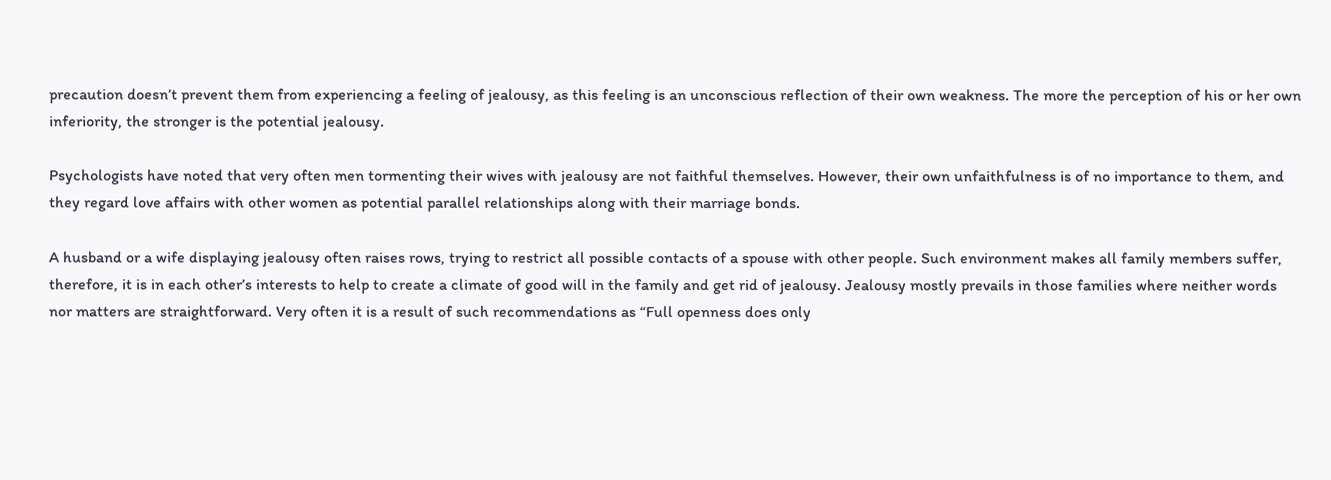precaution doesn’t prevent them from experiencing a feeling of jealousy, as this feeling is an unconscious reflection of their own weakness. The more the perception of his or her own inferiority, the stronger is the potential jealousy.

Psychologists have noted that very often men tormenting their wives with jealousy are not faithful themselves. However, their own unfaithfulness is of no importance to them, and they regard love affairs with other women as potential parallel relationships along with their marriage bonds.

A husband or a wife displaying jealousy often raises rows, trying to restrict all possible contacts of a spouse with other people. Such environment makes all family members suffer, therefore, it is in each other’s interests to help to create a climate of good will in the family and get rid of jealousy. Jealousy mostly prevails in those families where neither words nor matters are straightforward. Very often it is a result of such recommendations as “Full openness does only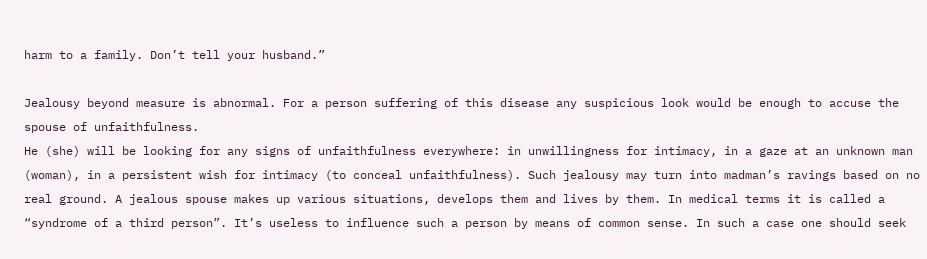harm to a family. Don’t tell your husband.”

Jealousy beyond measure is abnormal. For a person suffering of this disease any suspicious look would be enough to accuse the spouse of unfaithfulness.
He (she) will be looking for any signs of unfaithfulness everywhere: in unwillingness for intimacy, in a gaze at an unknown man (woman), in a persistent wish for intimacy (to conceal unfaithfulness). Such jealousy may turn into madman’s ravings based on no real ground. A jealous spouse makes up various situations, develops them and lives by them. In medical terms it is called a “syndrome of a third person”. It’s useless to influence such a person by means of common sense. In such a case one should seek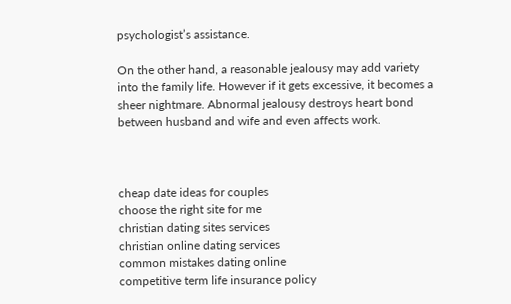psychologist’s assistance.

On the other hand, a reasonable jealousy may add variety into the family life. However if it gets excessive, it becomes a sheer nightmare. Abnormal jealousy destroys heart bond between husband and wife and even affects work.



cheap date ideas for couples
choose the right site for me
christian dating sites services
christian online dating services
common mistakes dating online
competitive term life insurance policy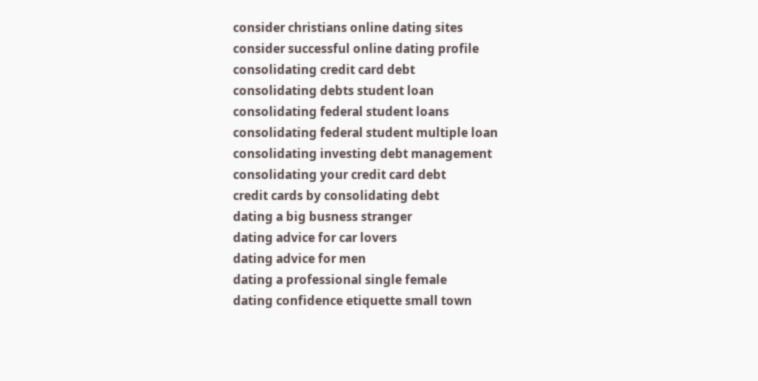consider christians online dating sites
consider successful online dating profile
consolidating credit card debt
consolidating debts student loan
consolidating federal student loans
consolidating federal student multiple loan
consolidating investing debt management
consolidating your credit card debt
credit cards by consolidating debt
dating a big busness stranger
dating advice for car lovers
dating advice for men
dating a professional single female
dating confidence etiquette small town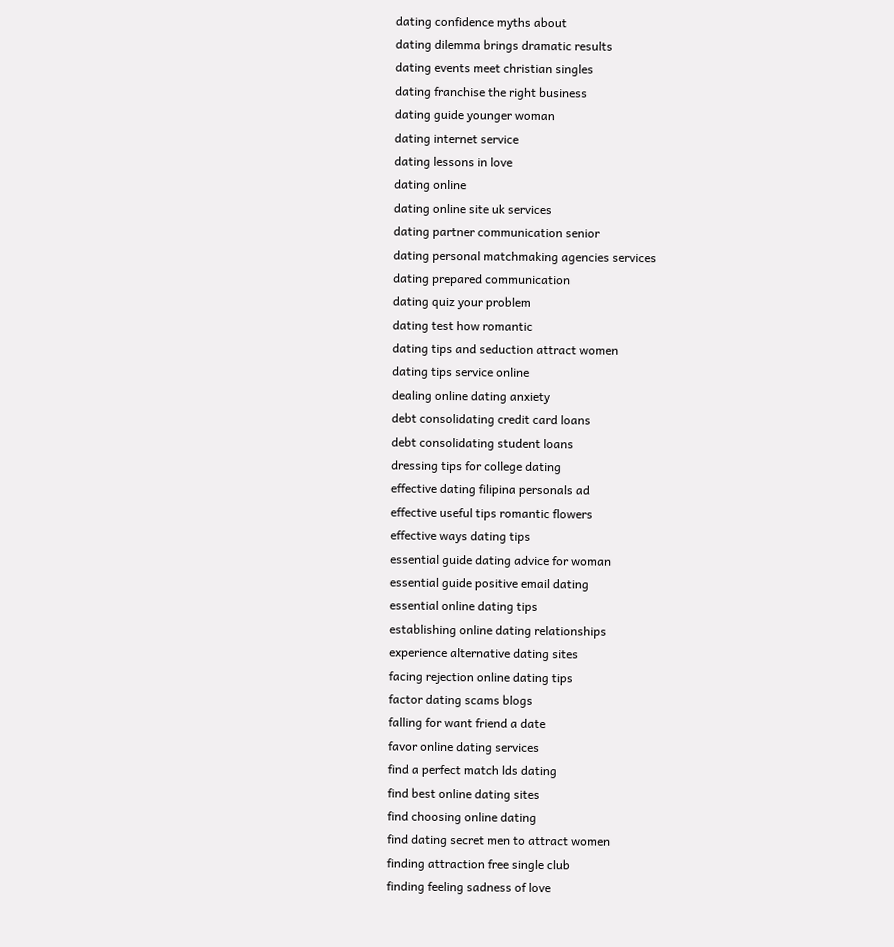dating confidence myths about
dating dilemma brings dramatic results
dating events meet christian singles
dating franchise the right business
dating guide younger woman
dating internet service
dating lessons in love
dating online
dating online site uk services
dating partner communication senior
dating personal matchmaking agencies services
dating prepared communication
dating quiz your problem
dating test how romantic
dating tips and seduction attract women
dating tips service online
dealing online dating anxiety
debt consolidating credit card loans
debt consolidating student loans
dressing tips for college dating
effective dating filipina personals ad
effective useful tips romantic flowers
effective ways dating tips
essential guide dating advice for woman
essential guide positive email dating
essential online dating tips
establishing online dating relationships
experience alternative dating sites
facing rejection online dating tips
factor dating scams blogs
falling for want friend a date
favor online dating services
find a perfect match lds dating
find best online dating sites
find choosing online dating
find dating secret men to attract women
finding attraction free single club
finding feeling sadness of love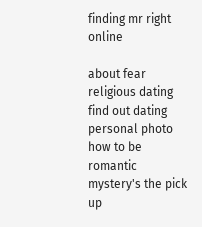finding mr right online

about fear religious dating
find out dating personal photo
how to be romantic
mystery's the pick up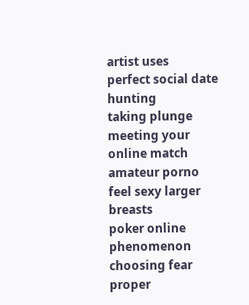artist uses
perfect social date hunting
taking plunge meeting your online match
amateur porno feel sexy larger breasts
poker online phenomenon
choosing fear proper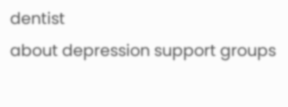dentist
about depression support groups